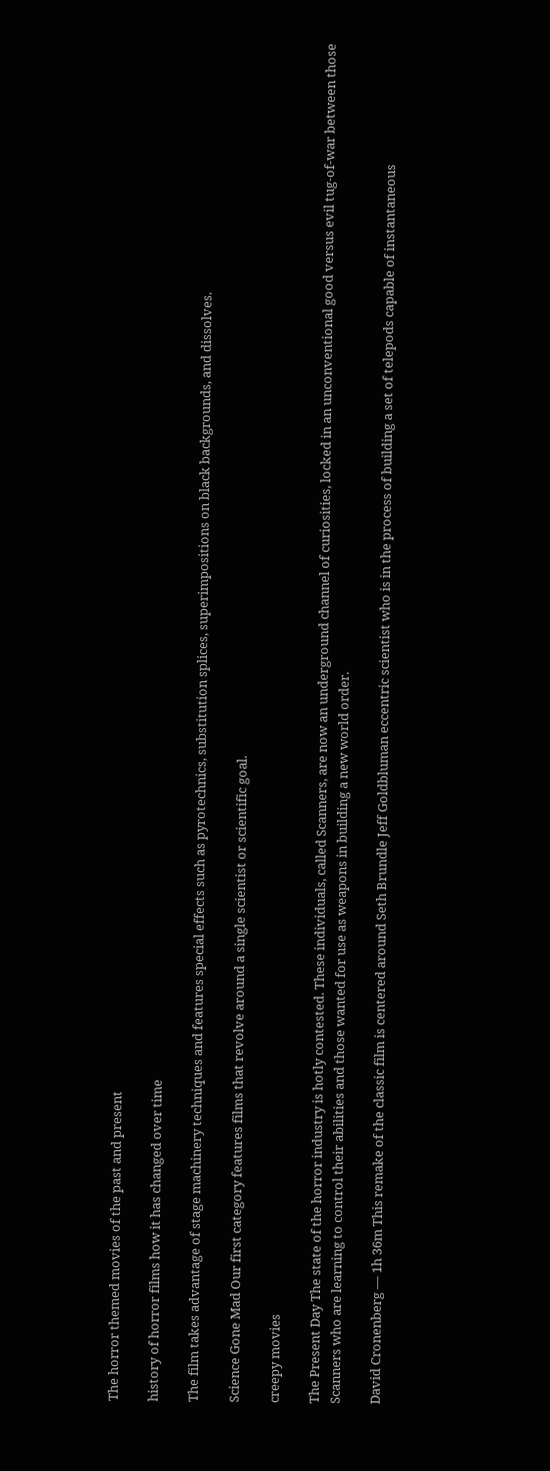The horror themed movies of the past and present

history of horror films how it has changed over time

The film takes advantage of stage machinery techniques and features special effects such as pyrotechnics, substitution splices, superimpositions on black backgrounds, and dissolves.

Science Gone Mad Our first category features films that revolve around a single scientist or scientific goal.

creepy movies

The Present Day The state of the horror industry is hotly contested. These individuals, called Scanners, are now an underground channel of curiosities, locked in an unconventional good versus evil tug-of-war between those Scanners who are learning to control their abilities and those wanted for use as weapons in building a new world order.

David Cronenberg — 1h 36m This remake of the classic film is centered around Seth Brundle Jeff Goldbluman eccentric scientist who is in the process of building a set of telepods capable of instantaneous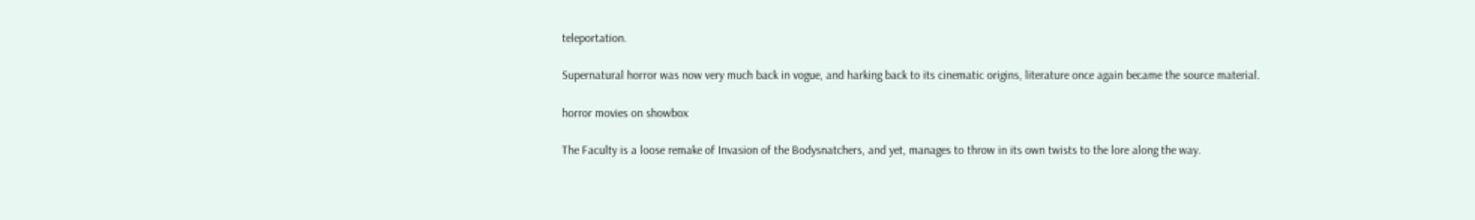teleportation.

Supernatural horror was now very much back in vogue, and harking back to its cinematic origins, literature once again became the source material.

horror movies on showbox

The Faculty is a loose remake of Invasion of the Bodysnatchers, and yet, manages to throw in its own twists to the lore along the way.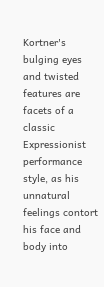Kortner's bulging eyes and twisted features are facets of a classic Expressionist performance style, as his unnatural feelings contort his face and body into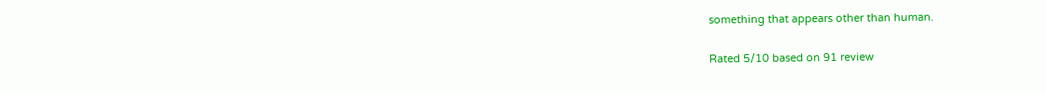something that appears other than human.

Rated 5/10 based on 91 review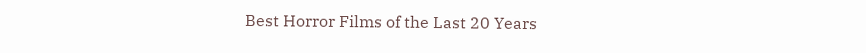Best Horror Films of the Last 20 Years